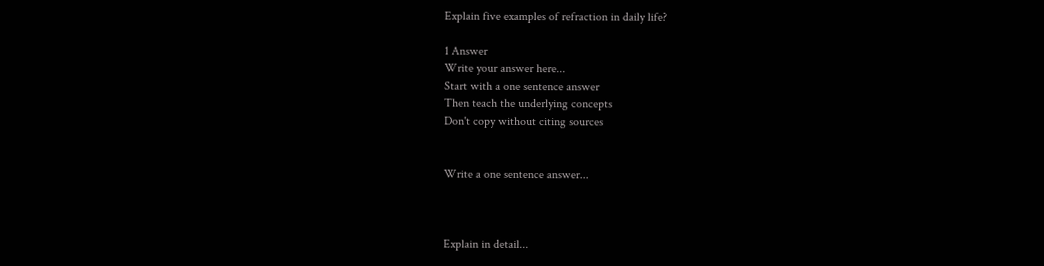Explain five examples of refraction in daily life?

1 Answer
Write your answer here...
Start with a one sentence answer
Then teach the underlying concepts
Don't copy without citing sources


Write a one sentence answer...



Explain in detail...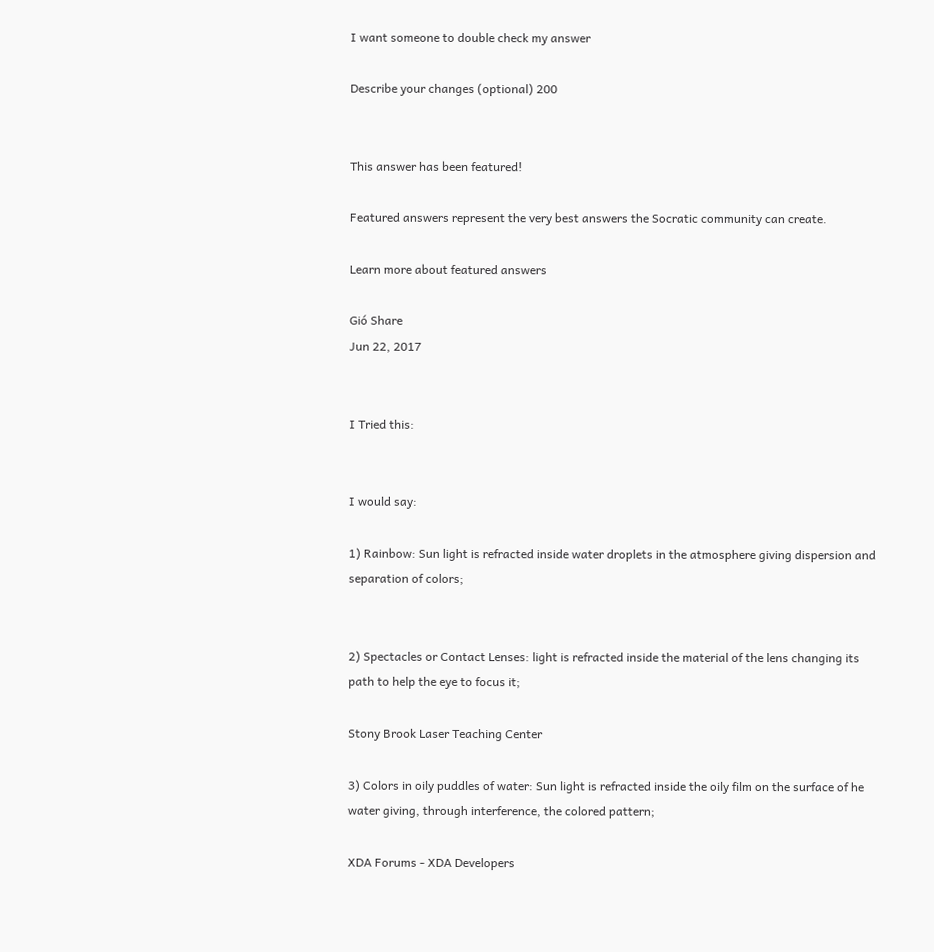I want someone to double check my answer

Describe your changes (optional) 200


This answer has been featured!

Featured answers represent the very best answers the Socratic community can create.

Learn more about featured answers

Gió Share
Jun 22, 2017


I Tried this:


I would say:

1) Rainbow: Sun light is refracted inside water droplets in the atmosphere giving dispersion and separation of colors;


2) Spectacles or Contact Lenses: light is refracted inside the material of the lens changing its path to help the eye to focus it;

Stony Brook Laser Teaching Center

3) Colors in oily puddles of water: Sun light is refracted inside the oily film on the surface of he water giving, through interference, the colored pattern;

XDA Forums - XDA Developers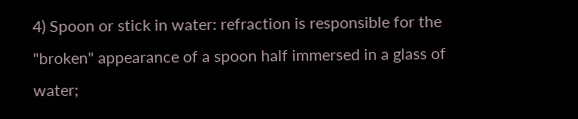4) Spoon or stick in water: refraction is responsible for the "broken" appearance of a spoon half immersed in a glass of water;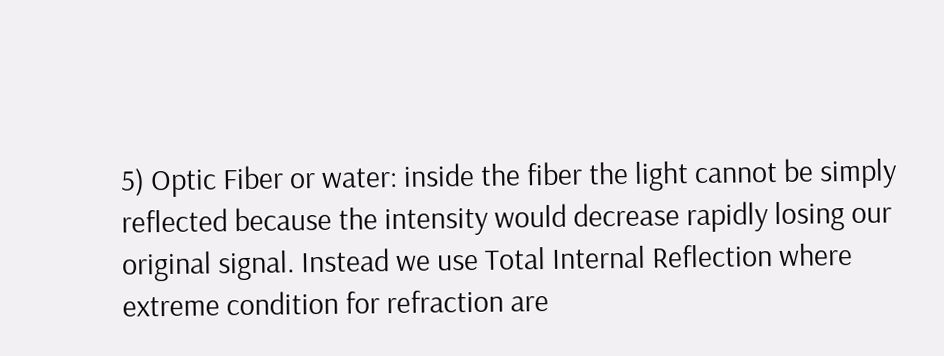5) Optic Fiber or water: inside the fiber the light cannot be simply reflected because the intensity would decrease rapidly losing our original signal. Instead we use Total Internal Reflection where extreme condition for refraction are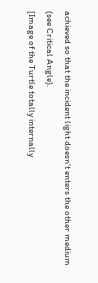achieved so that the incident light doesn't enters the other medium (see Critical Angle).
[Image of the Turtle totally internally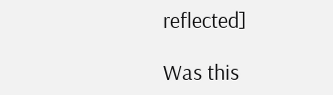reflected]

Was this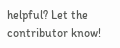helpful? Let the contributor know!